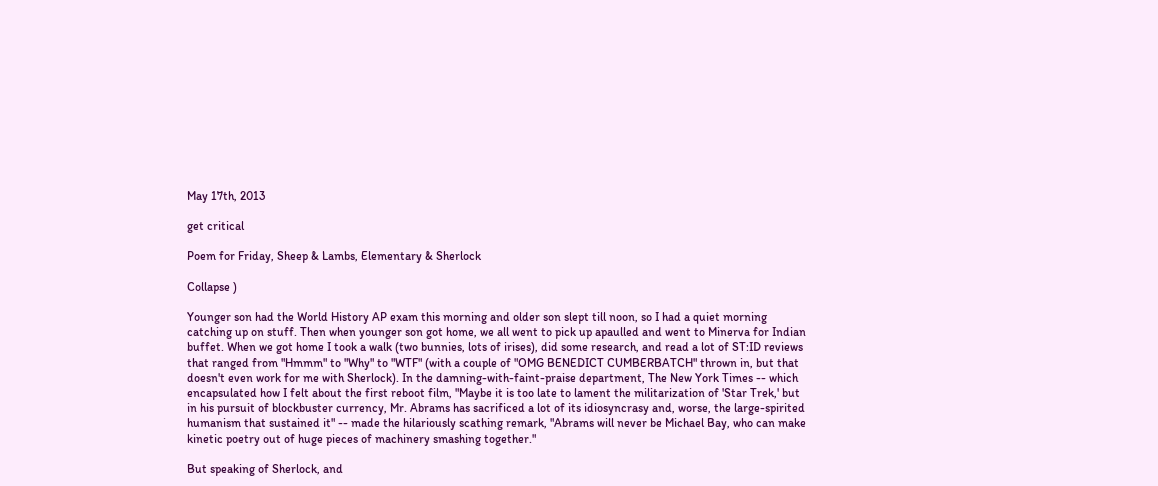May 17th, 2013

get critical

Poem for Friday, Sheep & Lambs, Elementary & Sherlock

Collapse )

Younger son had the World History AP exam this morning and older son slept till noon, so I had a quiet morning catching up on stuff. Then when younger son got home, we all went to pick up apaulled and went to Minerva for Indian buffet. When we got home I took a walk (two bunnies, lots of irises), did some research, and read a lot of ST:ID reviews that ranged from "Hmmm" to "Why" to "WTF" (with a couple of "OMG BENEDICT CUMBERBATCH" thrown in, but that doesn't even work for me with Sherlock). In the damning-with-faint-praise department, The New York Times -- which encapsulated how I felt about the first reboot film, "Maybe it is too late to lament the militarization of 'Star Trek,' but in his pursuit of blockbuster currency, Mr. Abrams has sacrificed a lot of its idiosyncrasy and, worse, the large-spirited humanism that sustained it" -- made the hilariously scathing remark, "Abrams will never be Michael Bay, who can make kinetic poetry out of huge pieces of machinery smashing together."

But speaking of Sherlock, and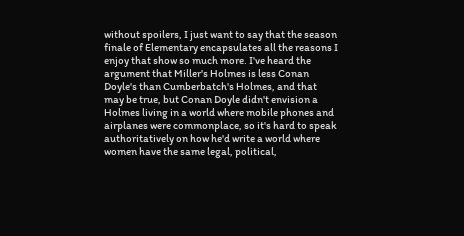without spoilers, I just want to say that the season finale of Elementary encapsulates all the reasons I enjoy that show so much more. I've heard the argument that Miller's Holmes is less Conan Doyle's than Cumberbatch's Holmes, and that may be true, but Conan Doyle didn't envision a Holmes living in a world where mobile phones and airplanes were commonplace, so it's hard to speak authoritatively on how he'd write a world where women have the same legal, political,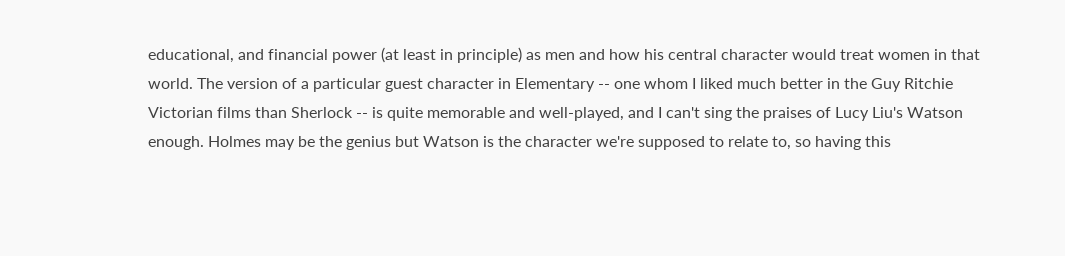educational, and financial power (at least in principle) as men and how his central character would treat women in that world. The version of a particular guest character in Elementary -- one whom I liked much better in the Guy Ritchie Victorian films than Sherlock -- is quite memorable and well-played, and I can't sing the praises of Lucy Liu's Watson enough. Holmes may be the genius but Watson is the character we're supposed to relate to, so having this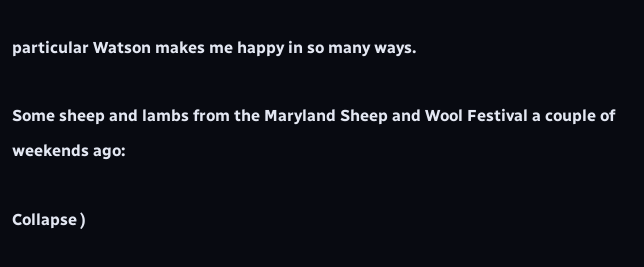particular Watson makes me happy in so many ways.

Some sheep and lambs from the Maryland Sheep and Wool Festival a couple of weekends ago:

Collapse )